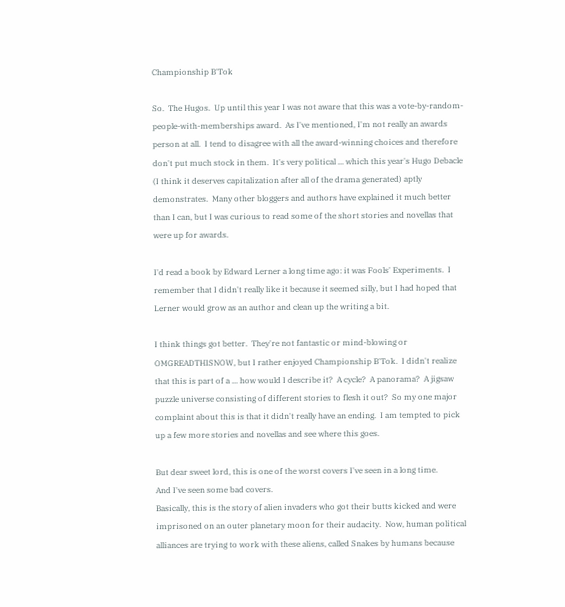Championship B'Tok

So.  The Hugos.  Up until this year I was not aware that this was a vote-by-random-people-with-memberships award.  As I've mentioned, I'm not really an awards person at all.  I tend to disagree with all the award-winning choices and therefore don't put much stock in them.  It's very political ... which this year's Hugo Debacle (I think it deserves capitalization after all of the drama generated) aptly demonstrates.  Many other bloggers and authors have explained it much better than I can, but I was curious to read some of the short stories and novellas that were up for awards.

I'd read a book by Edward Lerner a long time ago: it was Fools' Experiments.  I remember that I didn't really like it because it seemed silly, but I had hoped that Lerner would grow as an author and clean up the writing a bit.

I think things got better.  They're not fantastic or mind-blowing or OMGREADTHISNOW, but I rather enjoyed Championship B'Tok.  I didn't realize that this is part of a ... how would I describe it?  A cycle?  A panorama?  A jigsaw puzzle universe consisting of different stories to flesh it out?  So my one major complaint about this is that it didn't really have an ending.  I am tempted to pick up a few more stories and novellas and see where this goes.

But dear sweet lord, this is one of the worst covers I've seen in a long time.
And I've seen some bad covers.
Basically, this is the story of alien invaders who got their butts kicked and were imprisoned on an outer planetary moon for their audacity.  Now, human political alliances are trying to work with these aliens, called Snakes by humans because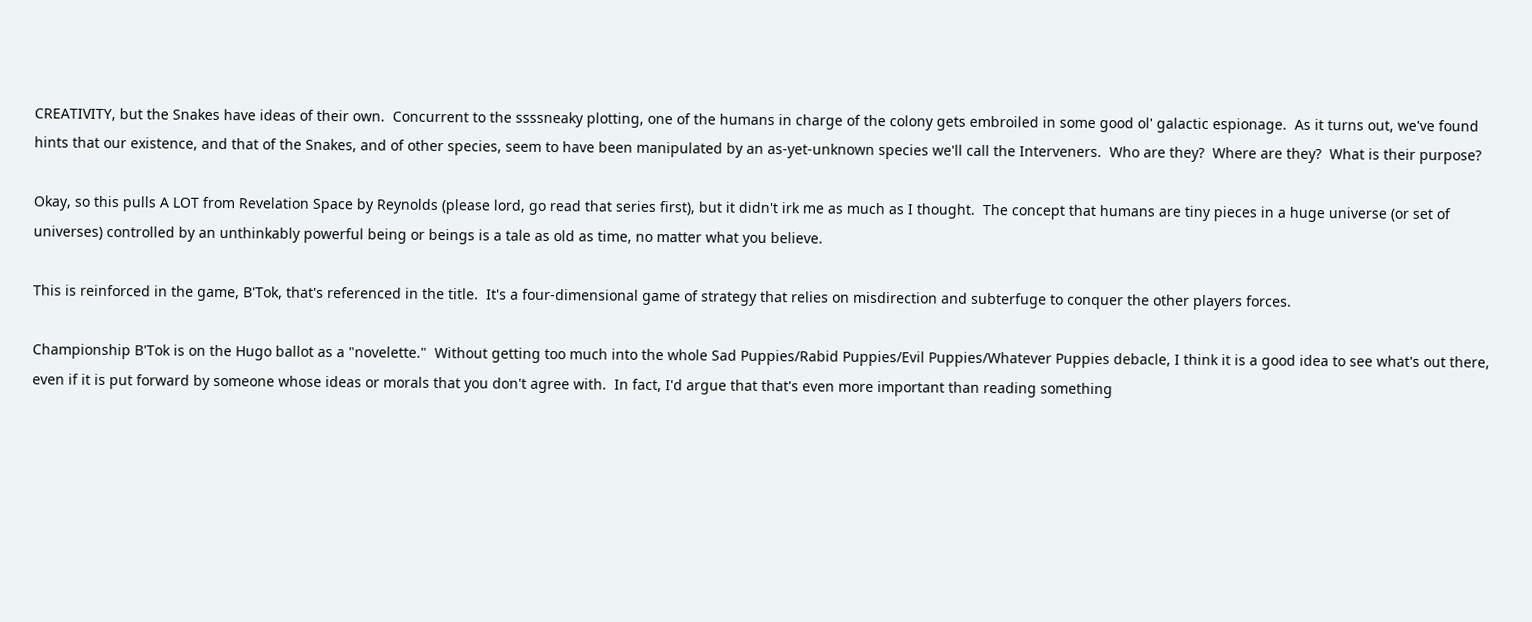CREATIVITY, but the Snakes have ideas of their own.  Concurrent to the ssssneaky plotting, one of the humans in charge of the colony gets embroiled in some good ol' galactic espionage.  As it turns out, we've found hints that our existence, and that of the Snakes, and of other species, seem to have been manipulated by an as-yet-unknown species we'll call the Interveners.  Who are they?  Where are they?  What is their purpose?

Okay, so this pulls A LOT from Revelation Space by Reynolds (please lord, go read that series first), but it didn't irk me as much as I thought.  The concept that humans are tiny pieces in a huge universe (or set of universes) controlled by an unthinkably powerful being or beings is a tale as old as time, no matter what you believe.

This is reinforced in the game, B'Tok, that's referenced in the title.  It's a four-dimensional game of strategy that relies on misdirection and subterfuge to conquer the other players forces.

Championship B'Tok is on the Hugo ballot as a "novelette."  Without getting too much into the whole Sad Puppies/Rabid Puppies/Evil Puppies/Whatever Puppies debacle, I think it is a good idea to see what's out there, even if it is put forward by someone whose ideas or morals that you don't agree with.  In fact, I'd argue that that's even more important than reading something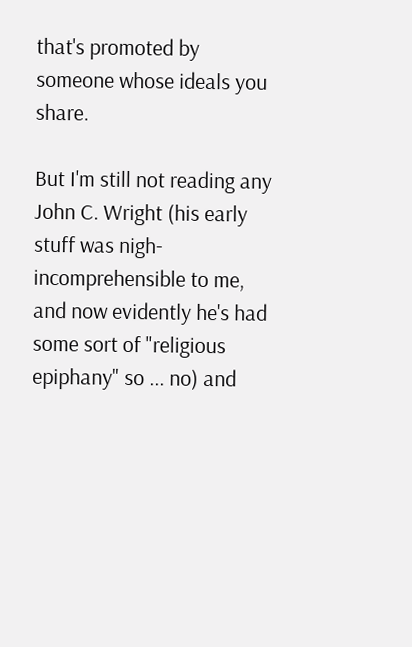that's promoted by someone whose ideals you share.

But I'm still not reading any John C. Wright (his early stuff was nigh-incomprehensible to me, and now evidently he's had some sort of "religious epiphany" so ... no) and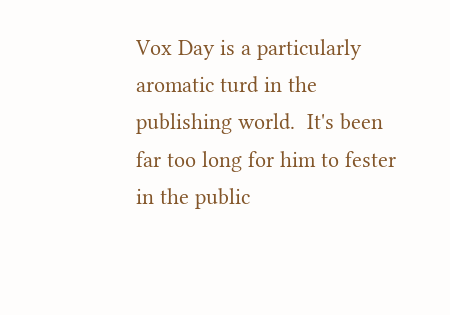Vox Day is a particularly aromatic turd in the publishing world.  It's been far too long for him to fester in the public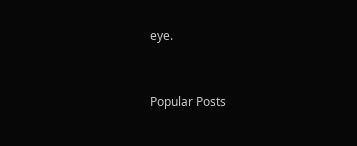eye.


Popular Posts